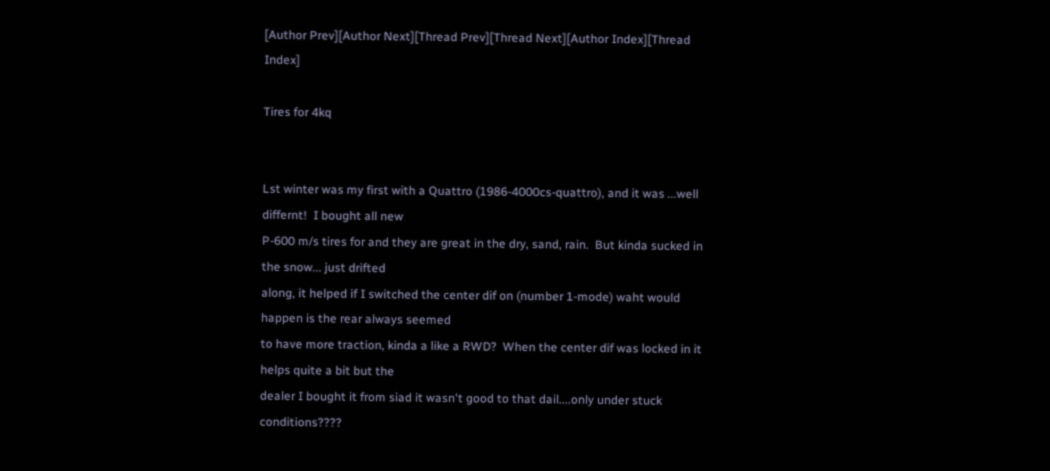[Author Prev][Author Next][Thread Prev][Thread Next][Author Index][Thread Index]

Tires for 4kq


Lst winter was my first with a Quattro (1986-4000cs-quattro), and it was ...well differnt!  I bought all new
P-600 m/s tires for and they are great in the dry, sand, rain.  But kinda sucked in the snow... just drifted
along, it helped if I switched the center dif on (number 1-mode) waht would happen is the rear always seemed
to have more traction, kinda a like a RWD?  When the center dif was locked in it helps quite a bit but the
dealer I bought it from siad it wasn't good to that dail....only under stuck conditions????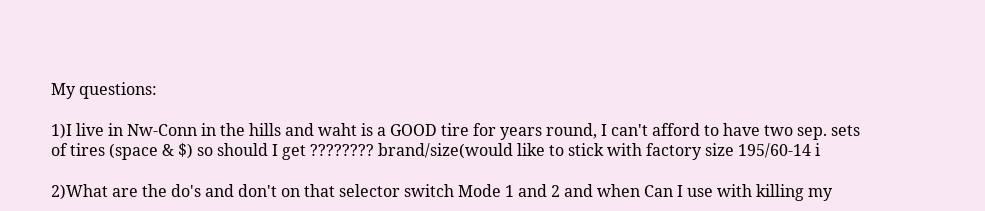My questions:

1)I live in Nw-Conn in the hills and waht is a GOOD tire for years round, I can't afford to have two sep. sets
of tires (space & $) so should I get ???????? brand/size(would like to stick with factory size 195/60-14 i

2)What are the do's and don't on that selector switch Mode 1 and 2 and when Can I use with killing my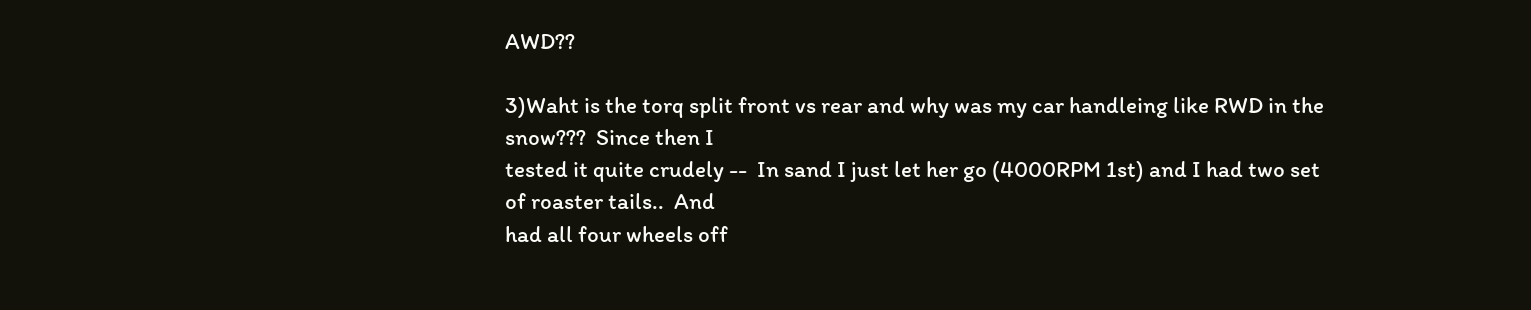AWD??

3)Waht is the torq split front vs rear and why was my car handleing like RWD in the snow???  Since then I
tested it quite crudely --  In sand I just let her go (4000RPM 1st) and I had two set of roaster tails..  And
had all four wheels off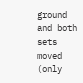ground and both sets moved (only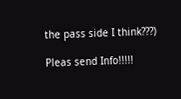the pass side I think???)

Pleas send Info!!!!!